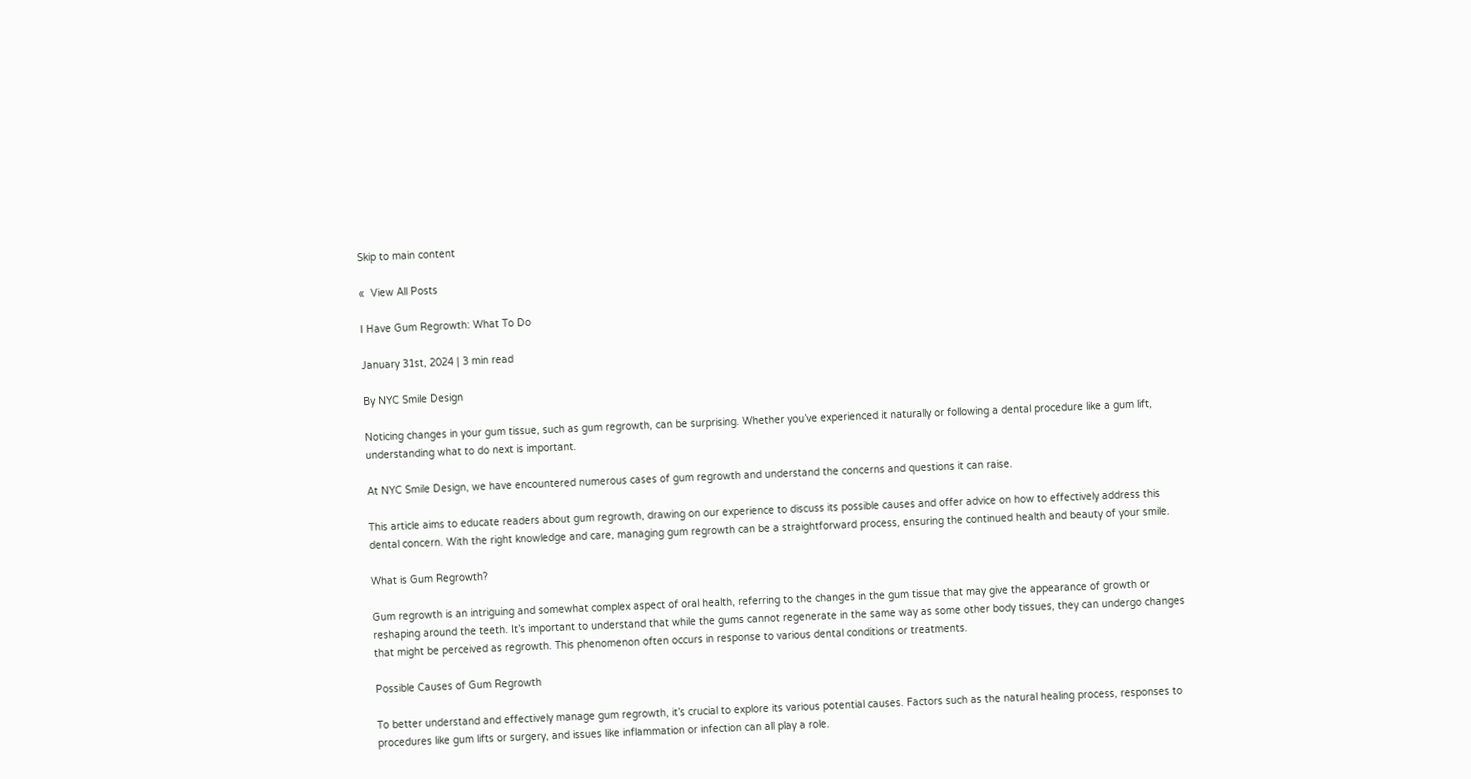Skip to main content

«  View All Posts

I Have Gum Regrowth: What To Do

January 31st, 2024 | 3 min read

By NYC Smile Design

Noticing changes in your gum tissue, such as gum regrowth, can be surprising. Whether you’ve experienced it naturally or following a dental procedure like a gum lift, understanding what to do next is important.

At NYC Smile Design, we have encountered numerous cases of gum regrowth and understand the concerns and questions it can raise.

This article aims to educate readers about gum regrowth, drawing on our experience to discuss its possible causes and offer advice on how to effectively address this dental concern. With the right knowledge and care, managing gum regrowth can be a straightforward process, ensuring the continued health and beauty of your smile.

What is Gum Regrowth?

Gum regrowth is an intriguing and somewhat complex aspect of oral health, referring to the changes in the gum tissue that may give the appearance of growth or reshaping around the teeth. It’s important to understand that while the gums cannot regenerate in the same way as some other body tissues, they can undergo changes that might be perceived as regrowth. This phenomenon often occurs in response to various dental conditions or treatments.

Possible Causes of Gum Regrowth

To better understand and effectively manage gum regrowth, it’s crucial to explore its various potential causes. Factors such as the natural healing process, responses to procedures like gum lifts or surgery, and issues like inflammation or infection can all play a role.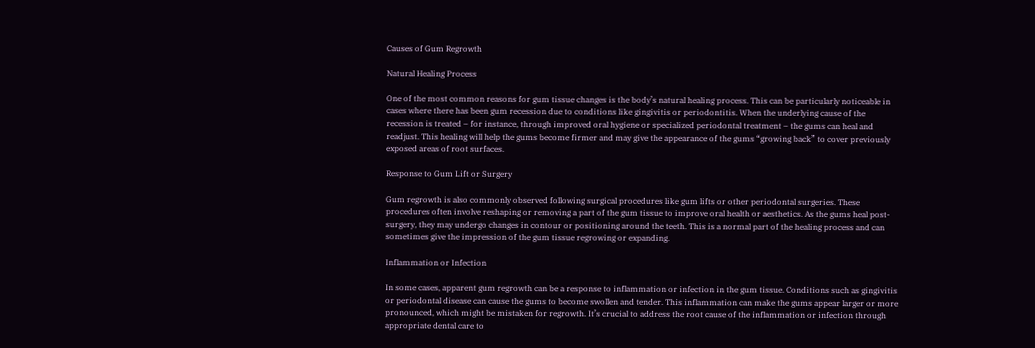Causes of Gum Regrowth

Natural Healing Process

One of the most common reasons for gum tissue changes is the body’s natural healing process. This can be particularly noticeable in cases where there has been gum recession due to conditions like gingivitis or periodontitis. When the underlying cause of the recession is treated – for instance, through improved oral hygiene or specialized periodontal treatment – the gums can heal and readjust. This healing will help the gums become firmer and may give the appearance of the gums “growing back” to cover previously exposed areas of root surfaces.

Response to Gum Lift or Surgery

Gum regrowth is also commonly observed following surgical procedures like gum lifts or other periodontal surgeries. These procedures often involve reshaping or removing a part of the gum tissue to improve oral health or aesthetics. As the gums heal post-surgery, they may undergo changes in contour or positioning around the teeth. This is a normal part of the healing process and can sometimes give the impression of the gum tissue regrowing or expanding.

Inflammation or Infection

In some cases, apparent gum regrowth can be a response to inflammation or infection in the gum tissue. Conditions such as gingivitis or periodontal disease can cause the gums to become swollen and tender. This inflammation can make the gums appear larger or more pronounced, which might be mistaken for regrowth. It’s crucial to address the root cause of the inflammation or infection through appropriate dental care to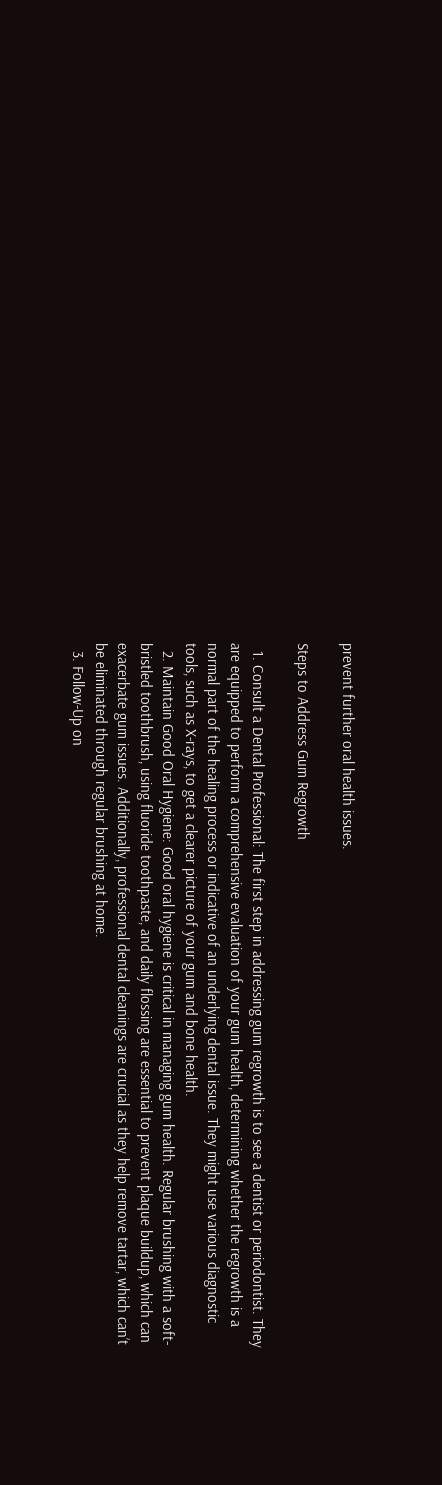prevent further oral health issues.

Steps to Address Gum Regrowth

  1. Consult a Dental Professional: The first step in addressing gum regrowth is to see a dentist or periodontist. They are equipped to perform a comprehensive evaluation of your gum health, determining whether the regrowth is a normal part of the healing process or indicative of an underlying dental issue. They might use various diagnostic tools, such as X-rays, to get a clearer picture of your gum and bone health.
  2. Maintain Good Oral Hygiene: Good oral hygiene is critical in managing gum health. Regular brushing with a soft-bristled toothbrush, using fluoride toothpaste, and daily flossing are essential to prevent plaque buildup, which can exacerbate gum issues. Additionally, professional dental cleanings are crucial as they help remove tartar, which can’t be eliminated through regular brushing at home.
  3. Follow-Up on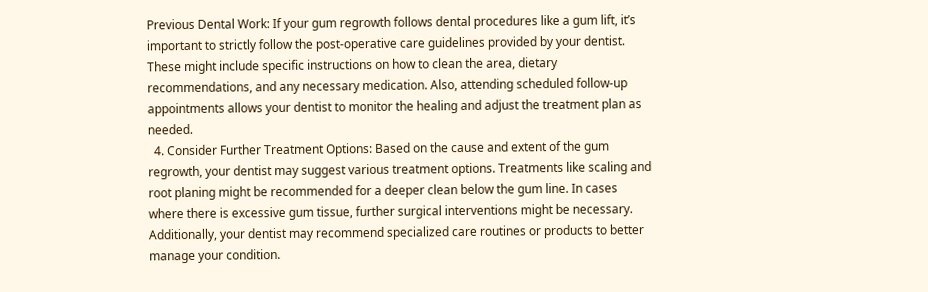Previous Dental Work: If your gum regrowth follows dental procedures like a gum lift, it’s important to strictly follow the post-operative care guidelines provided by your dentist. These might include specific instructions on how to clean the area, dietary recommendations, and any necessary medication. Also, attending scheduled follow-up appointments allows your dentist to monitor the healing and adjust the treatment plan as needed.
  4. Consider Further Treatment Options: Based on the cause and extent of the gum regrowth, your dentist may suggest various treatment options. Treatments like scaling and root planing might be recommended for a deeper clean below the gum line. In cases where there is excessive gum tissue, further surgical interventions might be necessary. Additionally, your dentist may recommend specialized care routines or products to better manage your condition.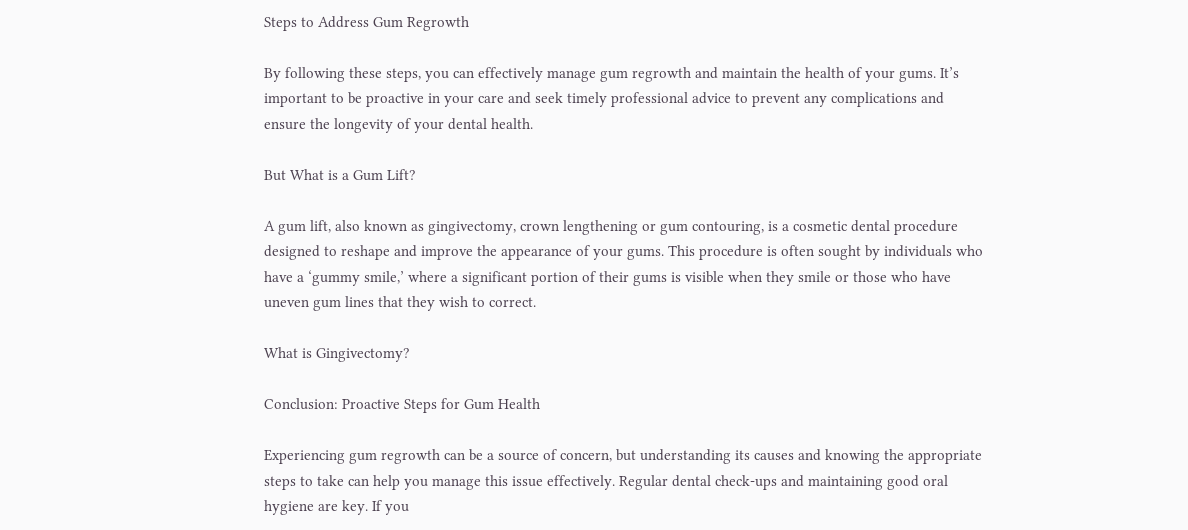Steps to Address Gum Regrowth

By following these steps, you can effectively manage gum regrowth and maintain the health of your gums. It’s important to be proactive in your care and seek timely professional advice to prevent any complications and ensure the longevity of your dental health.

But What is a Gum Lift?

A gum lift, also known as gingivectomy, crown lengthening or gum contouring, is a cosmetic dental procedure designed to reshape and improve the appearance of your gums. This procedure is often sought by individuals who have a ‘gummy smile,’ where a significant portion of their gums is visible when they smile or those who have uneven gum lines that they wish to correct.

What is Gingivectomy?

Conclusion: Proactive Steps for Gum Health

Experiencing gum regrowth can be a source of concern, but understanding its causes and knowing the appropriate steps to take can help you manage this issue effectively. Regular dental check-ups and maintaining good oral hygiene are key. If you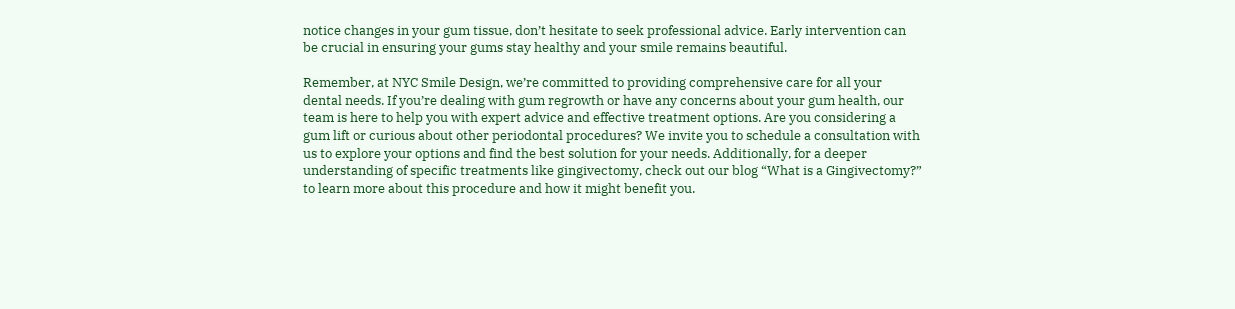notice changes in your gum tissue, don’t hesitate to seek professional advice. Early intervention can be crucial in ensuring your gums stay healthy and your smile remains beautiful.

Remember, at NYC Smile Design, we’re committed to providing comprehensive care for all your dental needs. If you’re dealing with gum regrowth or have any concerns about your gum health, our team is here to help you with expert advice and effective treatment options. Are you considering a gum lift or curious about other periodontal procedures? We invite you to schedule a consultation with us to explore your options and find the best solution for your needs. Additionally, for a deeper understanding of specific treatments like gingivectomy, check out our blog “What is a Gingivectomy?” to learn more about this procedure and how it might benefit you.